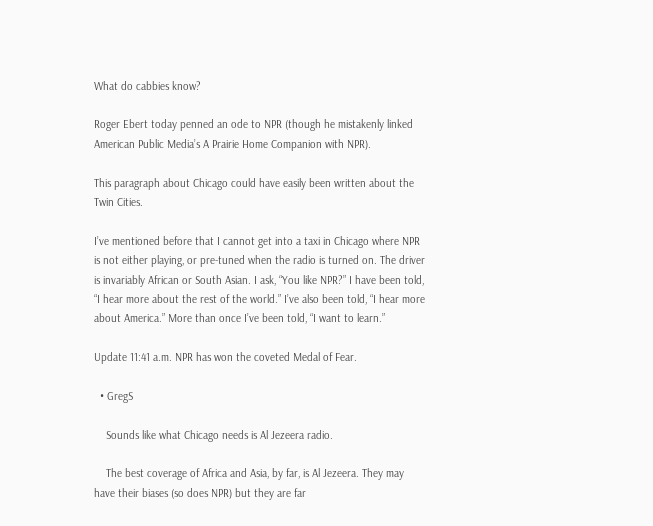What do cabbies know?

Roger Ebert today penned an ode to NPR (though he mistakenly linked American Public Media’s A Prairie Home Companion with NPR).

This paragraph about Chicago could have easily been written about the Twin Cities.

I’ve mentioned before that I cannot get into a taxi in Chicago where NPR is not either playing, or pre-tuned when the radio is turned on. The driver is invariably African or South Asian. I ask, “You like NPR?” I have been told, “I hear more about the rest of the world.” I’ve also been told, “I hear more about America.” More than once I’ve been told, “I want to learn.”

Update 11:41 a.m. NPR has won the coveted Medal of Fear.

  • GregS

    Sounds like what Chicago needs is Al Jezeera radio.

    The best coverage of Africa and Asia, by far, is Al Jezeera. They may have their biases (so does NPR) but they are far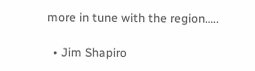more in tune with the region…..

  • Jim Shapiro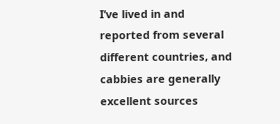I’ve lived in and reported from several different countries, and cabbies are generally excellent sources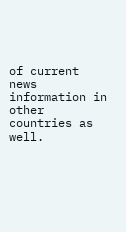of current news information in other countries as well.